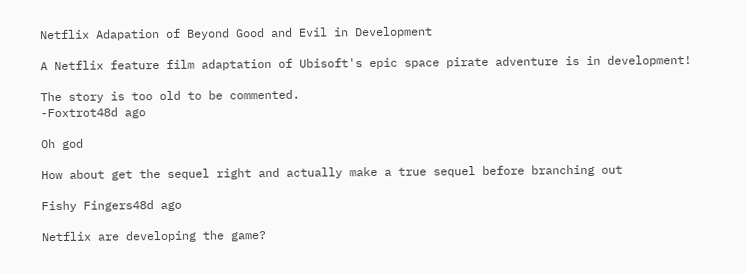Netflix Adapation of Beyond Good and Evil in Development

A Netflix feature film adaptation of Ubisoft's epic space pirate adventure is in development!

The story is too old to be commented.
-Foxtrot48d ago

Oh god

How about get the sequel right and actually make a true sequel before branching out

Fishy Fingers48d ago

Netflix are developing the game?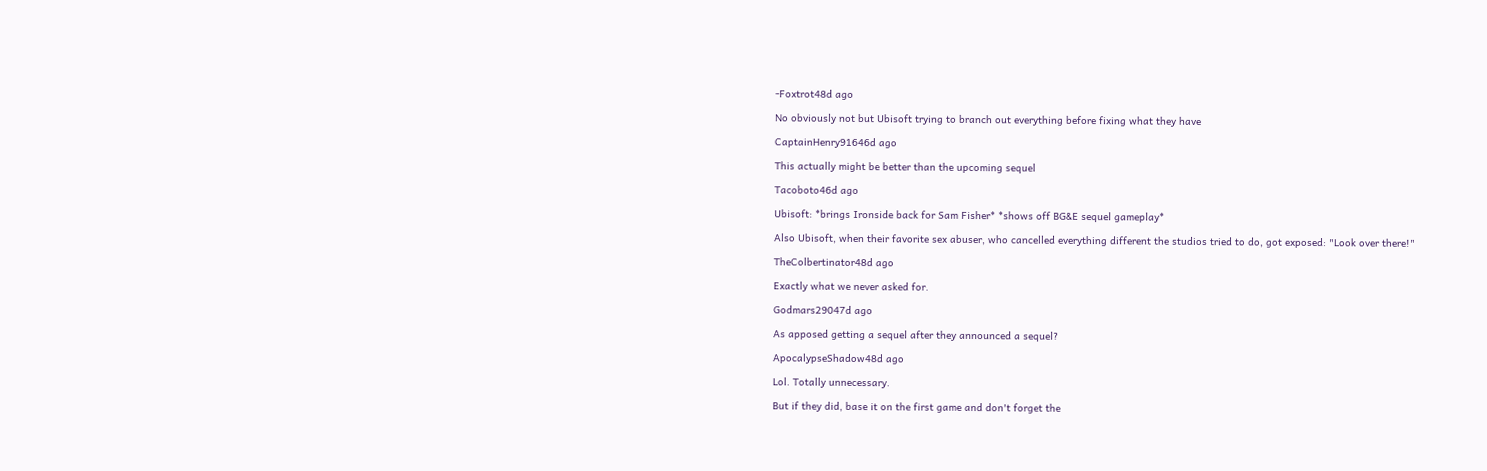-Foxtrot48d ago

No obviously not but Ubisoft trying to branch out everything before fixing what they have

CaptainHenry91646d ago

This actually might be better than the upcoming sequel

Tacoboto46d ago

Ubisoft: *brings Ironside back for Sam Fisher* *shows off BG&E sequel gameplay*

Also Ubisoft, when their favorite sex abuser, who cancelled everything different the studios tried to do, got exposed: "Look over there!"

TheColbertinator48d ago

Exactly what we never asked for.

Godmars29047d ago

As apposed getting a sequel after they announced a sequel?

ApocalypseShadow48d ago

Lol. Totally unnecessary.

But if they did, base it on the first game and don't forget the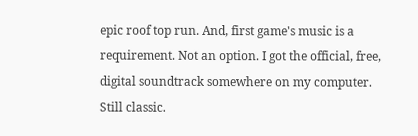epic roof top run. And, first game's music is a requirement. Not an option. I got the official, free, digital soundtrack somewhere on my computer. Still classic.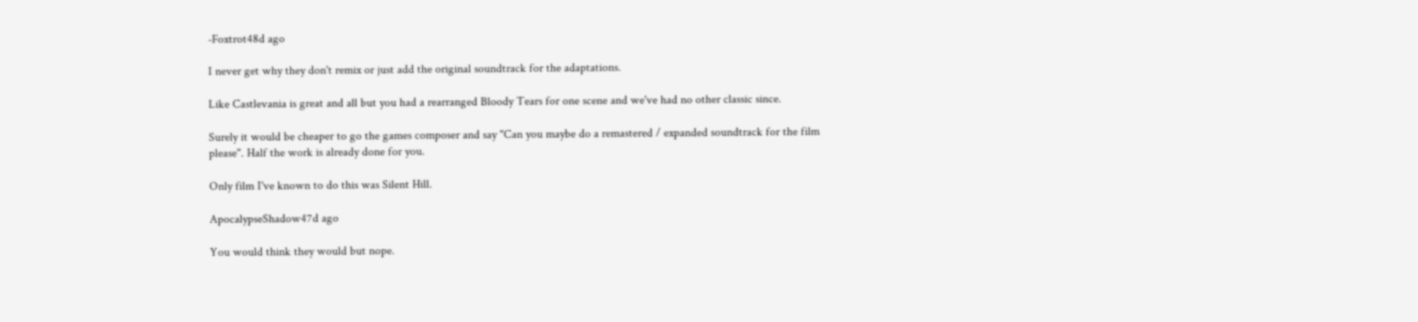-Foxtrot48d ago

I never get why they don't remix or just add the original soundtrack for the adaptations.

Like Castlevania is great and all but you had a rearranged Bloody Tears for one scene and we've had no other classic since.

Surely it would be cheaper to go the games composer and say "Can you maybe do a remastered / expanded soundtrack for the film please". Half the work is already done for you.

Only film I've known to do this was Silent Hill.

ApocalypseShadow47d ago

You would think they would but nope.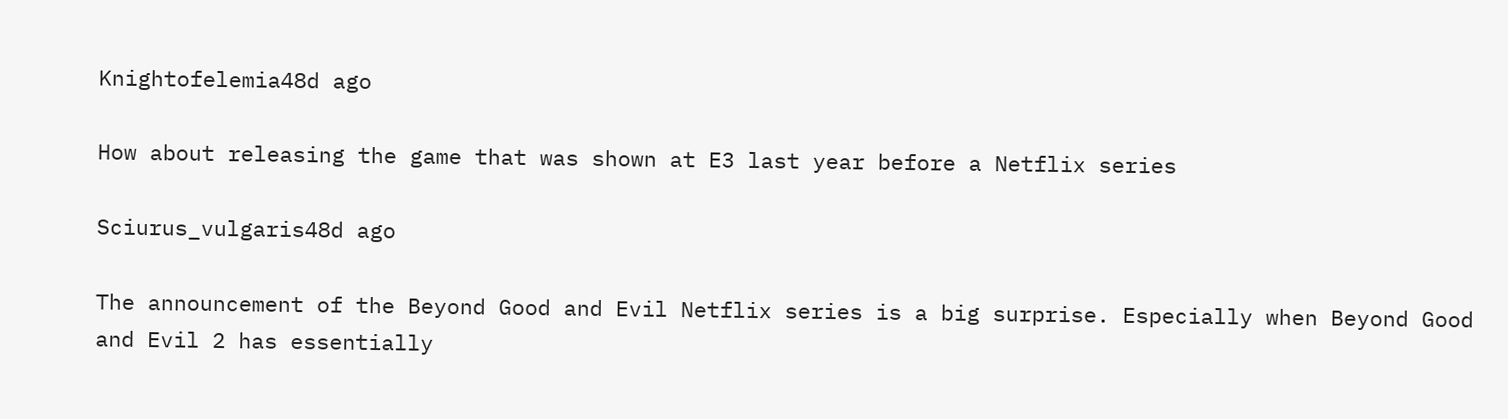Knightofelemia48d ago

How about releasing the game that was shown at E3 last year before a Netflix series

Sciurus_vulgaris48d ago

The announcement of the Beyond Good and Evil Netflix series is a big surprise. Especially when Beyond Good and Evil 2 has essentially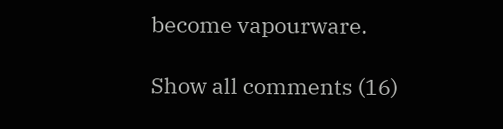become vapourware.

Show all comments (16)